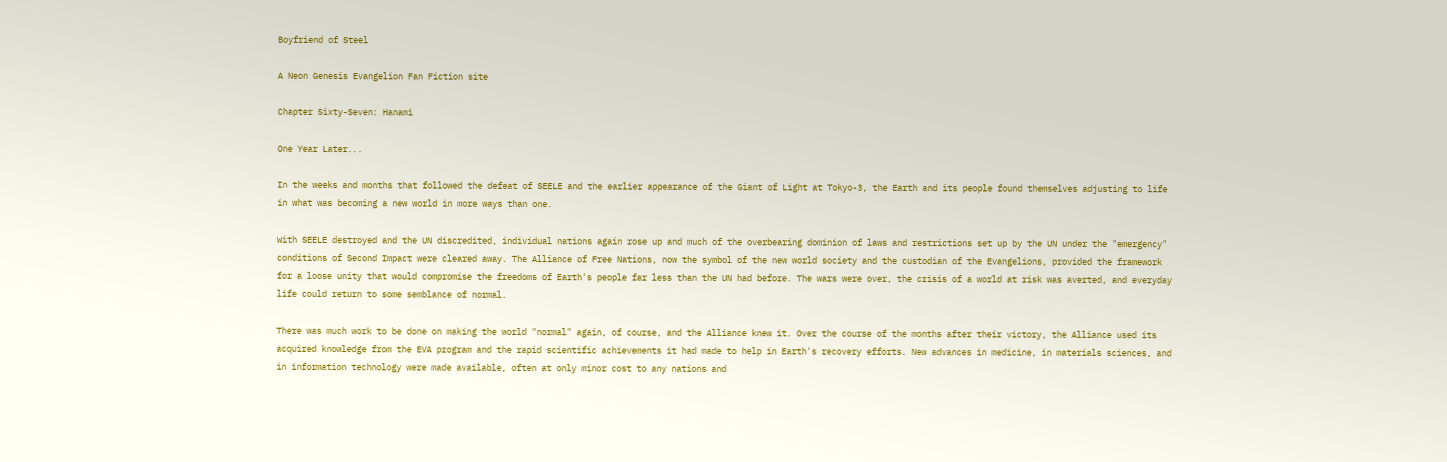Boyfriend of Steel

A Neon Genesis Evangelion Fan Fiction site

Chapter Sixty-Seven: Hanami

One Year Later...

In the weeks and months that followed the defeat of SEELE and the earlier appearance of the Giant of Light at Tokyo-3, the Earth and its people found themselves adjusting to life in what was becoming a new world in more ways than one.

With SEELE destroyed and the UN discredited, individual nations again rose up and much of the overbearing dominion of laws and restrictions set up by the UN under the "emergency" conditions of Second Impact were cleared away. The Alliance of Free Nations, now the symbol of the new world society and the custodian of the Evangelions, provided the framework for a loose unity that would compromise the freedoms of Earth's people far less than the UN had before. The wars were over, the crisis of a world at risk was averted, and everyday life could return to some semblance of normal.

There was much work to be done on making the world "normal" again, of course, and the Alliance knew it. Over the course of the months after their victory, the Alliance used its acquired knowledge from the EVA program and the rapid scientific achievements it had made to help in Earth's recovery efforts. New advances in medicine, in materials sciences, and in information technology were made available, often at only minor cost to any nations and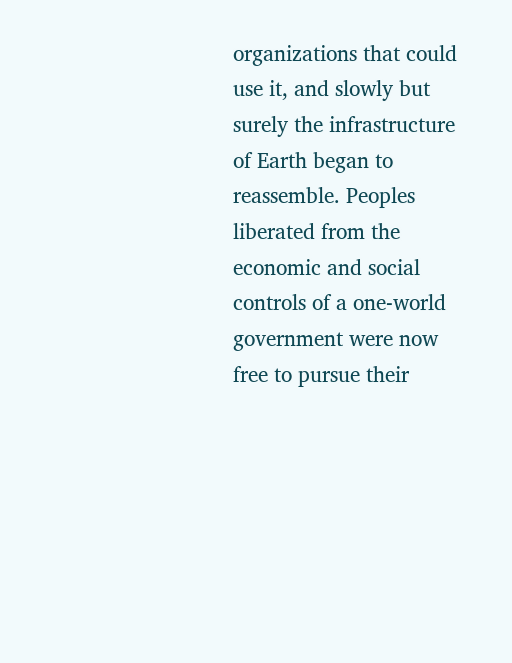organizations that could use it, and slowly but surely the infrastructure of Earth began to reassemble. Peoples liberated from the economic and social controls of a one-world government were now free to pursue their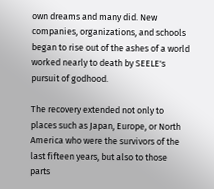own dreams and many did. New companies, organizations, and schools began to rise out of the ashes of a world worked nearly to death by SEELE's pursuit of godhood.

The recovery extended not only to places such as Japan, Europe, or North America who were the survivors of the last fifteen years, but also to those parts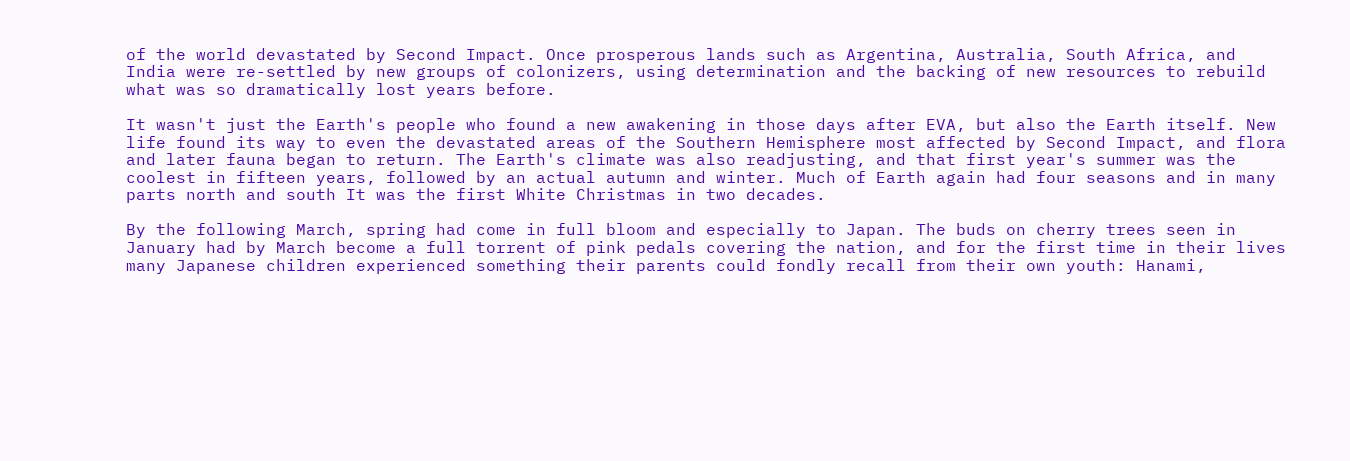of the world devastated by Second Impact. Once prosperous lands such as Argentina, Australia, South Africa, and India were re-settled by new groups of colonizers, using determination and the backing of new resources to rebuild what was so dramatically lost years before.

It wasn't just the Earth's people who found a new awakening in those days after EVA, but also the Earth itself. New life found its way to even the devastated areas of the Southern Hemisphere most affected by Second Impact, and flora and later fauna began to return. The Earth's climate was also readjusting, and that first year's summer was the coolest in fifteen years, followed by an actual autumn and winter. Much of Earth again had four seasons and in many parts north and south It was the first White Christmas in two decades.

By the following March, spring had come in full bloom and especially to Japan. The buds on cherry trees seen in January had by March become a full torrent of pink pedals covering the nation, and for the first time in their lives many Japanese children experienced something their parents could fondly recall from their own youth: Hanami,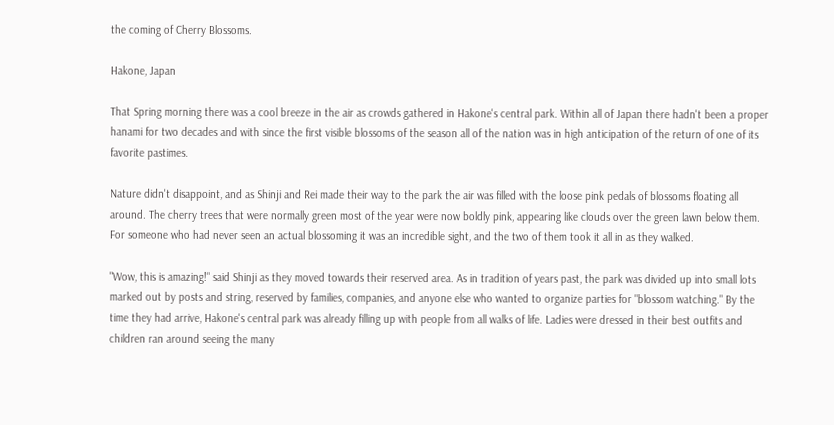the coming of Cherry Blossoms.

Hakone, Japan

That Spring morning there was a cool breeze in the air as crowds gathered in Hakone's central park. Within all of Japan there hadn't been a proper hanami for two decades and with since the first visible blossoms of the season all of the nation was in high anticipation of the return of one of its favorite pastimes.

Nature didn't disappoint, and as Shinji and Rei made their way to the park the air was filled with the loose pink pedals of blossoms floating all around. The cherry trees that were normally green most of the year were now boldly pink, appearing like clouds over the green lawn below them. For someone who had never seen an actual blossoming it was an incredible sight, and the two of them took it all in as they walked.

"Wow, this is amazing!" said Shinji as they moved towards their reserved area. As in tradition of years past, the park was divided up into small lots marked out by posts and string, reserved by families, companies, and anyone else who wanted to organize parties for "blossom watching." By the time they had arrive, Hakone's central park was already filling up with people from all walks of life. Ladies were dressed in their best outfits and children ran around seeing the many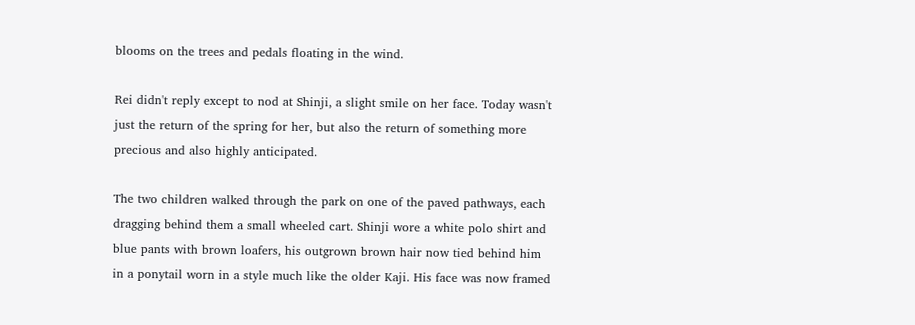blooms on the trees and pedals floating in the wind.

Rei didn't reply except to nod at Shinji, a slight smile on her face. Today wasn't just the return of the spring for her, but also the return of something more precious and also highly anticipated.

The two children walked through the park on one of the paved pathways, each dragging behind them a small wheeled cart. Shinji wore a white polo shirt and blue pants with brown loafers, his outgrown brown hair now tied behind him in a ponytail worn in a style much like the older Kaji. His face was now framed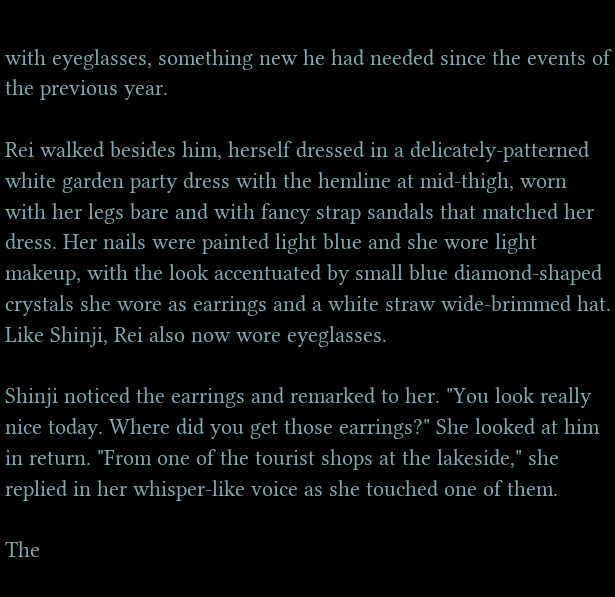with eyeglasses, something new he had needed since the events of the previous year.

Rei walked besides him, herself dressed in a delicately-patterned white garden party dress with the hemline at mid-thigh, worn with her legs bare and with fancy strap sandals that matched her dress. Her nails were painted light blue and she wore light makeup, with the look accentuated by small blue diamond-shaped crystals she wore as earrings and a white straw wide-brimmed hat. Like Shinji, Rei also now wore eyeglasses.

Shinji noticed the earrings and remarked to her. "You look really nice today. Where did you get those earrings?" She looked at him in return. "From one of the tourist shops at the lakeside," she replied in her whisper-like voice as she touched one of them.

The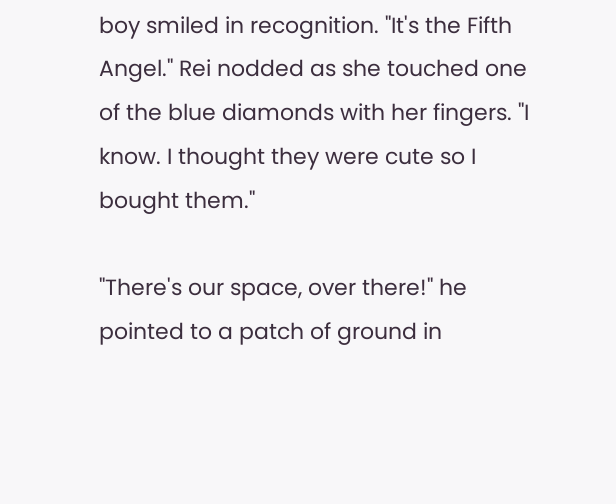boy smiled in recognition. "It's the Fifth Angel." Rei nodded as she touched one of the blue diamonds with her fingers. "I know. I thought they were cute so I bought them."

"There's our space, over there!" he pointed to a patch of ground in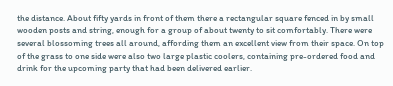the distance. About fifty yards in front of them there a rectangular square fenced in by small wooden posts and string, enough for a group of about twenty to sit comfortably. There were several blossoming trees all around, affording them an excellent view from their space. On top of the grass to one side were also two large plastic coolers, containing pre-ordered food and drink for the upcoming party that had been delivered earlier.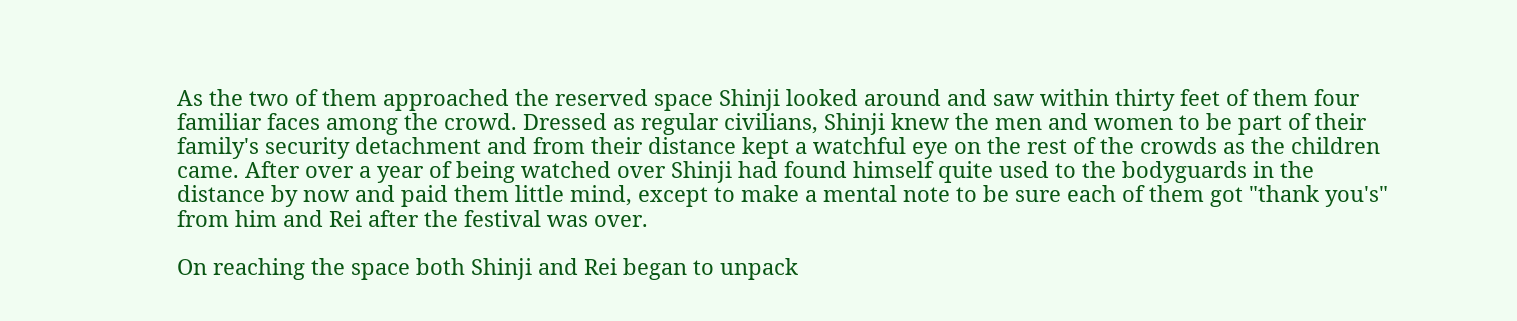As the two of them approached the reserved space Shinji looked around and saw within thirty feet of them four familiar faces among the crowd. Dressed as regular civilians, Shinji knew the men and women to be part of their family's security detachment and from their distance kept a watchful eye on the rest of the crowds as the children came. After over a year of being watched over Shinji had found himself quite used to the bodyguards in the distance by now and paid them little mind, except to make a mental note to be sure each of them got "thank you's" from him and Rei after the festival was over.

On reaching the space both Shinji and Rei began to unpack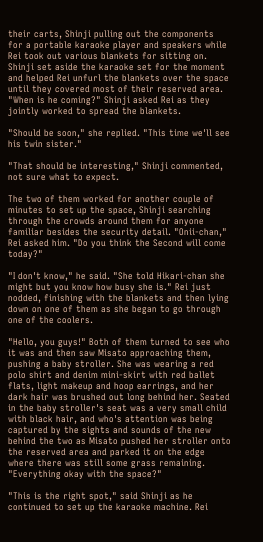their carts, Shinji pulling out the components for a portable karaoke player and speakers while Rei took out various blankets for sitting on. Shinji set aside the karaoke set for the moment and helped Rei unfurl the blankets over the space until they covered most of their reserved area. "When is he coming?" Shinji asked Rei as they jointly worked to spread the blankets.

"Should be soon," she replied. "This time we'll see his twin sister."

"That should be interesting," Shinji commented, not sure what to expect.

The two of them worked for another couple of minutes to set up the space, Shinji searching through the crowds around them for anyone familiar besides the security detail. "Onii-chan," Rei asked him. "Do you think the Second will come today?"

"I don't know," he said. "She told Hikari-chan she might but you know how busy she is." Rei just nodded, finishing with the blankets and then lying down on one of them as she began to go through one of the coolers.

"Hello, you guys!" Both of them turned to see who it was and then saw Misato approaching them, pushing a baby stroller. She was wearing a red polo shirt and denim mini-skirt with red ballet flats, light makeup and hoop earrings, and her dark hair was brushed out long behind her. Seated in the baby stroller's seat was a very small child with black hair, and who's attention was being captured by the sights and sounds of the new behind the two as Misato pushed her stroller onto the reserved area and parked it on the edge where there was still some grass remaining. "Everything okay with the space?"

"This is the right spot," said Shinji as he continued to set up the karaoke machine. Rei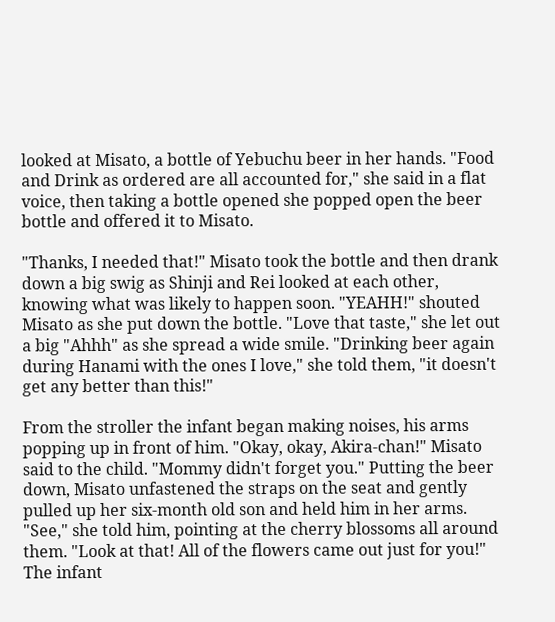looked at Misato, a bottle of Yebuchu beer in her hands. "Food and Drink as ordered are all accounted for," she said in a flat voice, then taking a bottle opened she popped open the beer bottle and offered it to Misato.

"Thanks, I needed that!" Misato took the bottle and then drank down a big swig as Shinji and Rei looked at each other, knowing what was likely to happen soon. "YEAHH!" shouted Misato as she put down the bottle. "Love that taste," she let out a big "Ahhh" as she spread a wide smile. "Drinking beer again during Hanami with the ones I love," she told them, "it doesn't get any better than this!"

From the stroller the infant began making noises, his arms popping up in front of him. "Okay, okay, Akira-chan!" Misato said to the child. "Mommy didn't forget you." Putting the beer down, Misato unfastened the straps on the seat and gently pulled up her six-month old son and held him in her arms. "See," she told him, pointing at the cherry blossoms all around them. "Look at that! All of the flowers came out just for you!" The infant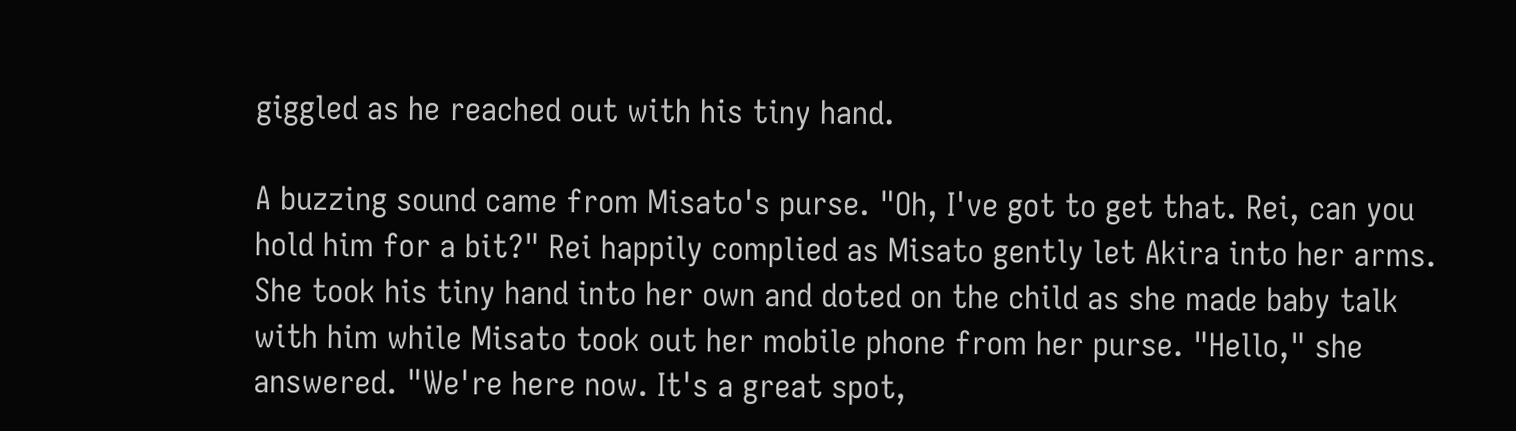giggled as he reached out with his tiny hand.

A buzzing sound came from Misato's purse. "Oh, I've got to get that. Rei, can you hold him for a bit?" Rei happily complied as Misato gently let Akira into her arms. She took his tiny hand into her own and doted on the child as she made baby talk with him while Misato took out her mobile phone from her purse. "Hello," she answered. "We're here now. It's a great spot,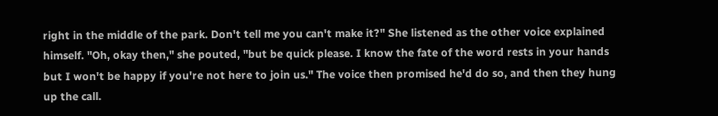right in the middle of the park. Don't tell me you can't make it?" She listened as the other voice explained himself. "Oh, okay then," she pouted, "but be quick please. I know the fate of the word rests in your hands but I won't be happy if you're not here to join us." The voice then promised he'd do so, and then they hung up the call.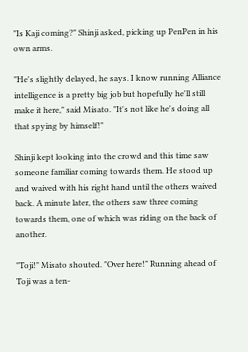"Is Kaji coming?" Shinji asked, picking up PenPen in his own arms.

"He's slightly delayed, he says. I know running Alliance intelligence is a pretty big job but hopefully he'll still make it here," said Misato. "It's not like he's doing all that spying by himself!"

Shinji kept looking into the crowd and this time saw someone familiar coming towards them. He stood up and waived with his right hand until the others waived back. A minute later, the others saw three coming towards them, one of which was riding on the back of another.

"Toji!" Misato shouted. "Over here!" Running ahead of Toji was a ten-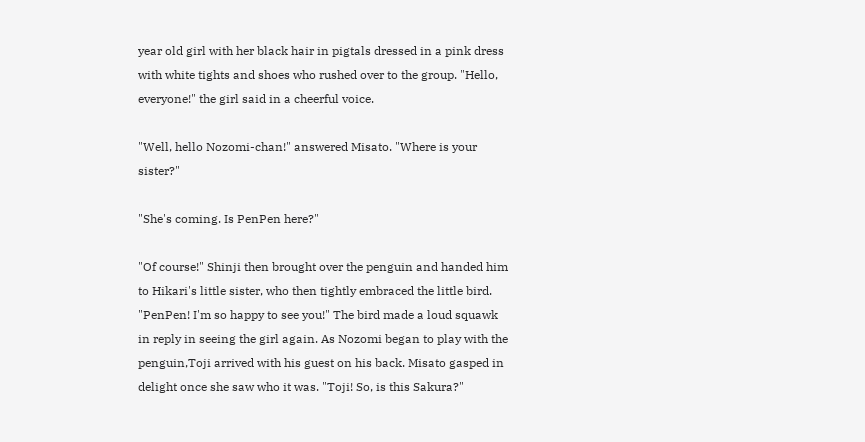year old girl with her black hair in pigtals dressed in a pink dress with white tights and shoes who rushed over to the group. "Hello, everyone!" the girl said in a cheerful voice.

"Well, hello Nozomi-chan!" answered Misato. "Where is your sister?"

"She's coming. Is PenPen here?"

"Of course!" Shinji then brought over the penguin and handed him to Hikari's little sister, who then tightly embraced the little bird. "PenPen! I'm so happy to see you!" The bird made a loud squawk in reply in seeing the girl again. As Nozomi began to play with the penguin,Toji arrived with his guest on his back. Misato gasped in delight once she saw who it was. "Toji! So, is this Sakura?"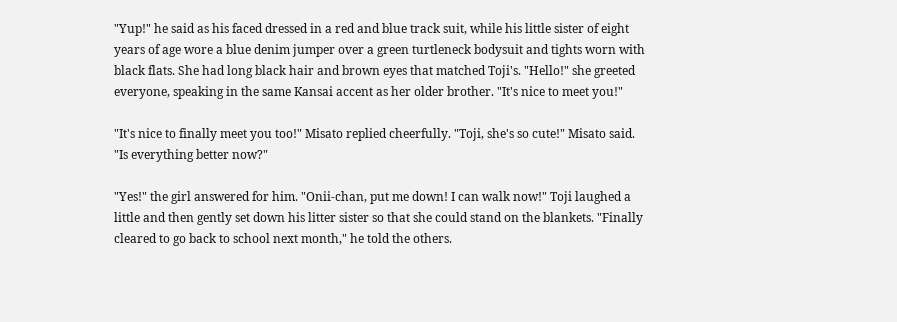"Yup!" he said as his faced dressed in a red and blue track suit, while his little sister of eight years of age wore a blue denim jumper over a green turtleneck bodysuit and tights worn with black flats. She had long black hair and brown eyes that matched Toji's. "Hello!" she greeted everyone, speaking in the same Kansai accent as her older brother. "It's nice to meet you!"

"It's nice to finally meet you too!" Misato replied cheerfully. "Toji, she's so cute!" Misato said. "Is everything better now?"

"Yes!" the girl answered for him. "Onii-chan, put me down! I can walk now!" Toji laughed a little and then gently set down his litter sister so that she could stand on the blankets. "Finally cleared to go back to school next month," he told the others.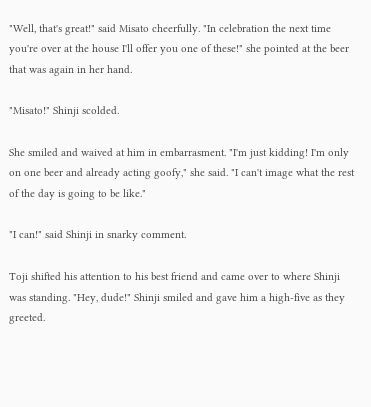"Well, that's great!" said Misato cheerfully. "In celebration the next time you're over at the house I'll offer you one of these!" she pointed at the beer that was again in her hand.

"Misato!" Shinji scolded.

She smiled and waived at him in embarrasment. "I'm just kidding! I'm only on one beer and already acting goofy," she said. "I can't image what the rest of the day is going to be like."

"I can!" said Shinji in snarky comment.

Toji shifted his attention to his best friend and came over to where Shinji was standing. "Hey, dude!" Shinji smiled and gave him a high-five as they greeted.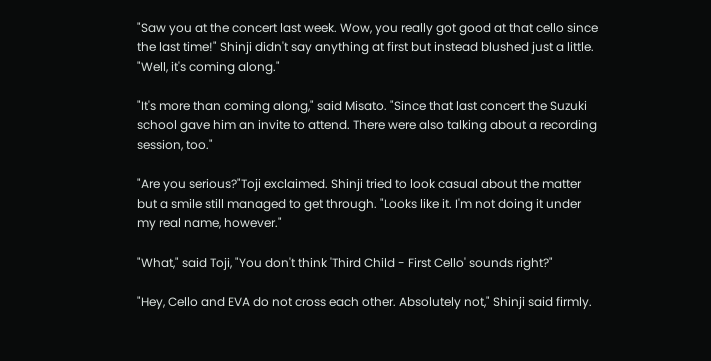"Saw you at the concert last week. Wow, you really got good at that cello since the last time!" Shinji didn't say anything at first but instead blushed just a little. "Well, it's coming along."

"It's more than coming along," said Misato. "Since that last concert the Suzuki school gave him an invite to attend. There were also talking about a recording session, too."

"Are you serious?"Toji exclaimed. Shinji tried to look casual about the matter but a smile still managed to get through. "Looks like it. I'm not doing it under my real name, however."

"What," said Toji, "You don't think 'Third Child - First Cello' sounds right?"

"Hey, Cello and EVA do not cross each other. Absolutely not," Shinji said firmly.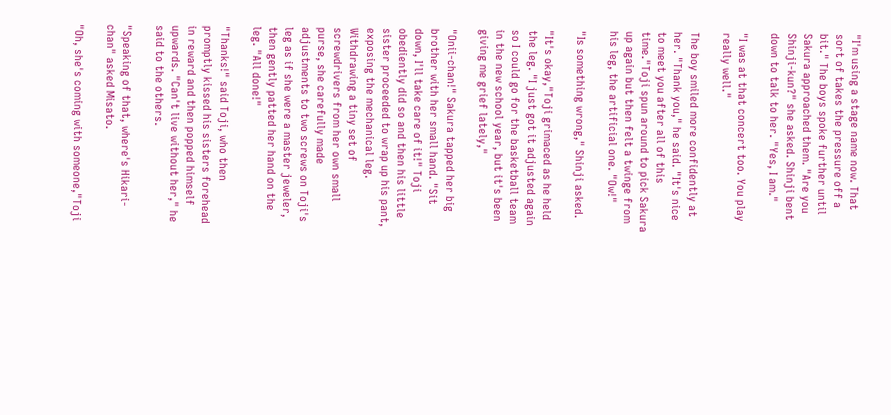"I'm using a stage name now. That sort of takes the pressure off a bit." The boys spoke further until Sakura approached them. "Are you Shinji-kun?" she asked. Shinji bent down to talk to her. "Yes, I am."

"I was at that concert too. You play really well."

The boy smiled more confidently at her. "Thank you," he said. "It's nice to meet you after all of this time."Toji spun around to pick Sakura up again but then felt a twinge from his leg, the artificial one. "Ow!"

"Is something wrong," Shinji asked.

"It's okay,"Toji grimaced as he held the leg. "I just got it adjusted again so I could go for the basketball team in the new school year, but it's been giving me grief lately,"

"Onii-chan!" Sakura tapped her big brother with her small hand. "Sit down, I'll take care of it!" Toji obediently did so and then his little sister proceeded to wrap up his pant, exposing the mechanical leg. Withdrawing a tiny set of screwdrivers from her own small purse, she carefully made adjustments to two screws on Toji's leg as if she were a master jeweler, then gently patted her hand on the leg. "All done!"

"Thanks!" said Toji, who then promptly kissed his sisters forehead in reward and then popped himself upwards. "Can't live without her," he said to the others.

"Speaking of that, where's Hikari-chan" asked Misato.

"Oh, she's coming with someone,"Toji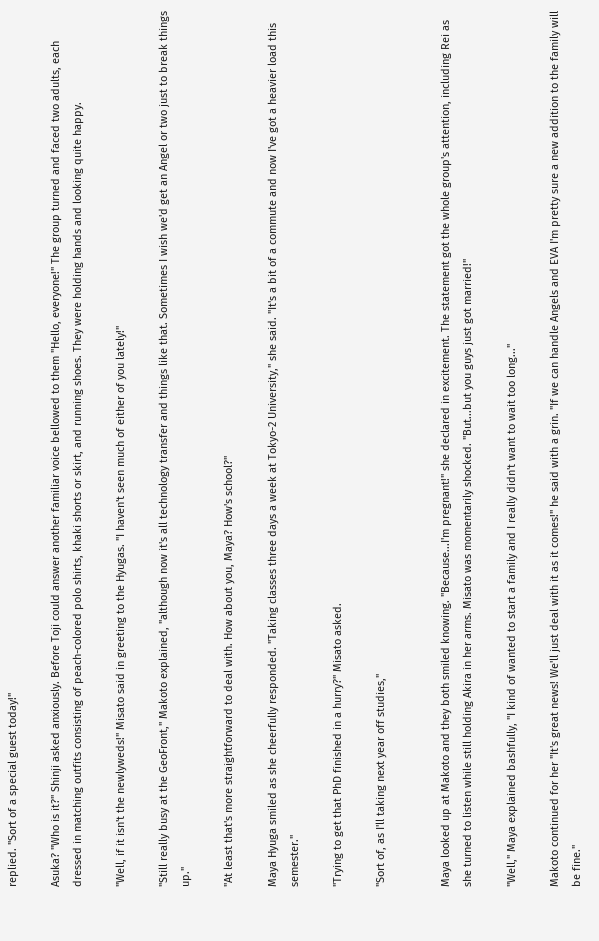replied. "Sort of a special guest today!"

Asuka? "Who is it?" Shinji asked anxiously. Before Toji could answer another familiar voice bellowed to them "Hello, everyone!" The group turned and faced two adults, each dressed in matching outfits consisting of peach-colored polo shirts, khaki shorts or skirt, and running shoes. They were holding hands and looking quite happy.

"Well, if it isn't the newlyweds!" Misato said in greeting to the Hyugas. "I haven't seen much of either of you lately!"

"Still really busy at the GeoFront," Makoto explained, "although now it's all technology transfer and things like that. Sometimes I wish we'd get an Angel or two just to break things up."

"At least that's more straightforward to deal with. How about you, Maya? How's school?"

Maya Hyuga smiled as she cheerfully responded. "Taking classes three days a week at Tokyo-2 University," she said. "It's a bit of a commute and now I've got a heavier load this semester."

"Trying to get that PhD finished in a hurry?" Misato asked.

"Sort of, as I'll taking next year off studies,"


Maya looked up at Makoto and they both smiled knowing. "Because...I'm pregnant!" she declared in excitement. The statement got the whole group's attention, including Rei as she turned to listen while still holding Akira in her arms. Misato was momentarily shocked. "But...but you guys just got married!"

"Well," Maya explained bashfully, "I kind of wanted to start a family and I really didn't want to wait too long..."

Makoto continued for her "It's great news! We'll just deal with it as it comes!" he said with a grin. "If we can handle Angels and EVA I'm pretty sure a new addition to the family will be fine."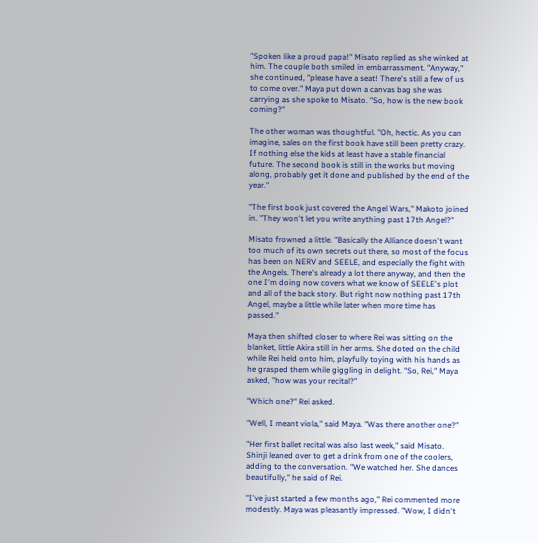"Spoken like a proud papa!" Misato replied as she winked at him. The couple both smiled in embarrassment. "Anyway," she continued, "please have a seat! There's still a few of us to come over." Maya put down a canvas bag she was carrying as she spoke to Misato. "So, how is the new book coming?"

The other woman was thoughtful. "Oh, hectic. As you can imagine, sales on the first book have still been pretty crazy. If nothing else the kids at least have a stable financial future. The second book is still in the works but moving along, probably get it done and published by the end of the year."

"The first book just covered the Angel Wars," Makoto joined in. "They won't let you write anything past 17th Angel?"

Misato frowned a little. "Basically the Alliance doesn't want too much of its own secrets out there, so most of the focus has been on NERV and SEELE, and especially the fight with the Angels. There's already a lot there anyway, and then the one I'm doing now covers what we know of SEELE's plot and all of the back story. But right now nothing past 17th Angel, maybe a little while later when more time has passed."

Maya then shifted closer to where Rei was sitting on the blanket, little Akira still in her arms. She doted on the child while Rei held onto him, playfully toying with his hands as he grasped them while giggling in delight. "So, Rei," Maya asked, "how was your recital?"

"Which one?" Rei asked.

"Well, I meant viola," said Maya. "Was there another one?"

"Her first ballet recital was also last week," said Misato. Shinji leaned over to get a drink from one of the coolers, adding to the conversation. "We watched her. She dances beautifully," he said of Rei.

"I've just started a few months ago," Rei commented more modestly. Maya was pleasantly impressed. "Wow, I didn't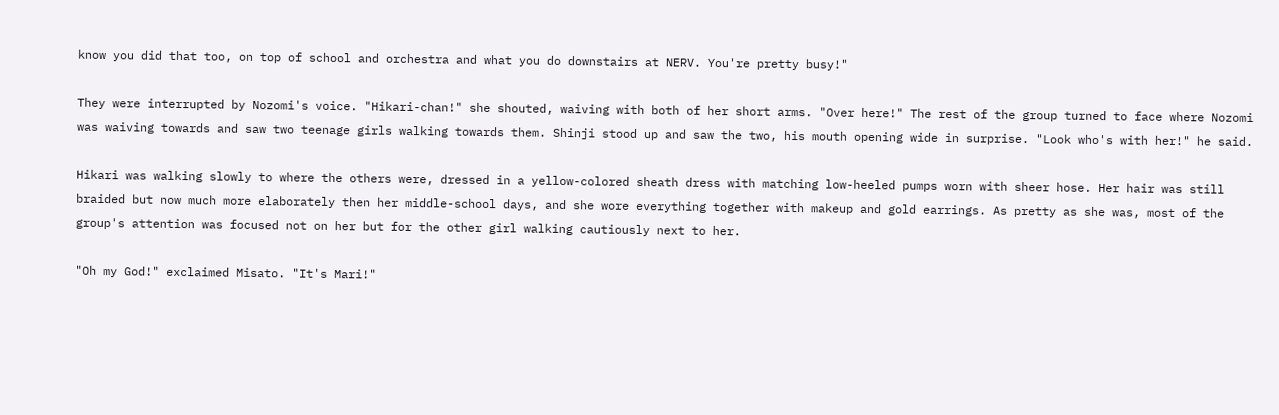know you did that too, on top of school and orchestra and what you do downstairs at NERV. You're pretty busy!"

They were interrupted by Nozomi's voice. "Hikari-chan!" she shouted, waiving with both of her short arms. "Over here!" The rest of the group turned to face where Nozomi was waiving towards and saw two teenage girls walking towards them. Shinji stood up and saw the two, his mouth opening wide in surprise. "Look who's with her!" he said.

Hikari was walking slowly to where the others were, dressed in a yellow-colored sheath dress with matching low-heeled pumps worn with sheer hose. Her hair was still braided but now much more elaborately then her middle-school days, and she wore everything together with makeup and gold earrings. As pretty as she was, most of the group's attention was focused not on her but for the other girl walking cautiously next to her.

"Oh my God!" exclaimed Misato. "It's Mari!"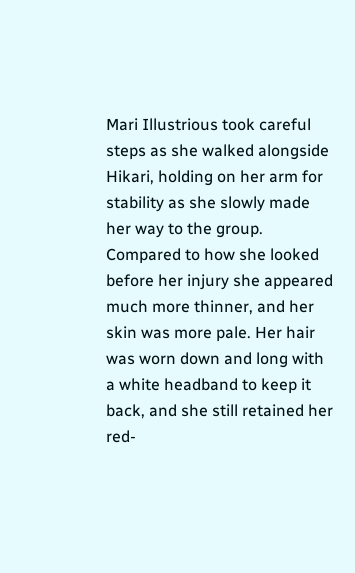Mari Illustrious took careful steps as she walked alongside Hikari, holding on her arm for stability as she slowly made her way to the group. Compared to how she looked before her injury she appeared much more thinner, and her skin was more pale. Her hair was worn down and long with a white headband to keep it back, and she still retained her red-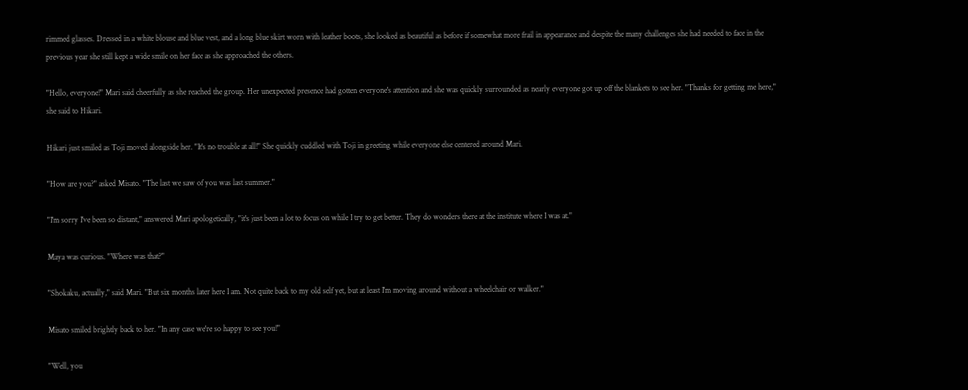rimmed glasses. Dressed in a white blouse and blue vest, and a long blue skirt worn with leather boots, she looked as beautiful as before if somewhat more frail in appearance and despite the many challenges she had needed to face in the previous year she still kept a wide smile on her face as she approached the others.

"Hello, everyone!" Mari said cheerfully as she reached the group. Her unexpected presence had gotten everyone's attention and she was quickly surrounded as nearly everyone got up off the blankets to see her. "Thanks for getting me here," she said to Hikari.

Hikari just smiled as Toji moved alongside her. "It's no trouble at all!" She quickly cuddled with Toji in greeting while everyone else centered around Mari.

"How are you?" asked Misato. "The last we saw of you was last summer."

"I'm sorry I've been so distant," answered Mari apologetically, "it's just been a lot to focus on while I try to get better. They do wonders there at the institute where I was at."

Maya was curious. "Where was that?"

"Shokaku, actually," said Mari. "But six months later here I am. Not quite back to my old self yet, but at least I'm moving around without a wheelchair or walker."

Misato smiled brightly back to her. "In any case we're so happy to see you!"

"Well, you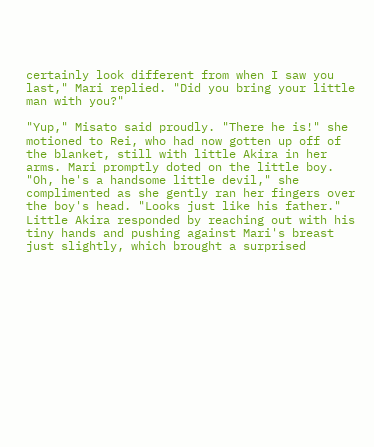certainly look different from when I saw you last," Mari replied. "Did you bring your little man with you?"

"Yup," Misato said proudly. "There he is!" she motioned to Rei, who had now gotten up off of the blanket, still with little Akira in her arms. Mari promptly doted on the little boy. "Oh, he's a handsome little devil," she complimented as she gently ran her fingers over the boy's head. "Looks just like his father." Little Akira responded by reaching out with his tiny hands and pushing against Mari's breast just slightly, which brought a surprised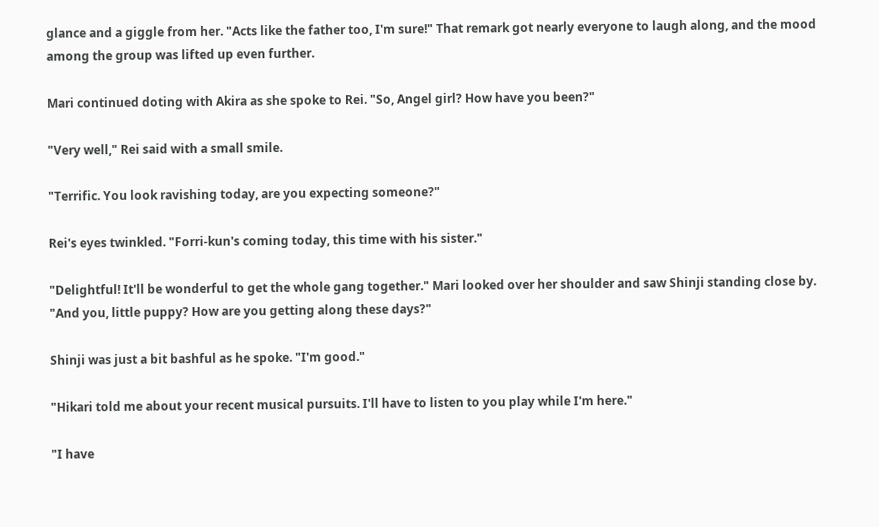glance and a giggle from her. "Acts like the father too, I'm sure!" That remark got nearly everyone to laugh along, and the mood among the group was lifted up even further.

Mari continued doting with Akira as she spoke to Rei. "So, Angel girl? How have you been?"

"Very well," Rei said with a small smile.

"Terrific. You look ravishing today, are you expecting someone?"

Rei's eyes twinkled. "Forri-kun's coming today, this time with his sister."

"Delightful! It'll be wonderful to get the whole gang together." Mari looked over her shoulder and saw Shinji standing close by. "And you, little puppy? How are you getting along these days?"

Shinji was just a bit bashful as he spoke. "I'm good."

"Hikari told me about your recent musical pursuits. I'll have to listen to you play while I'm here."

"I have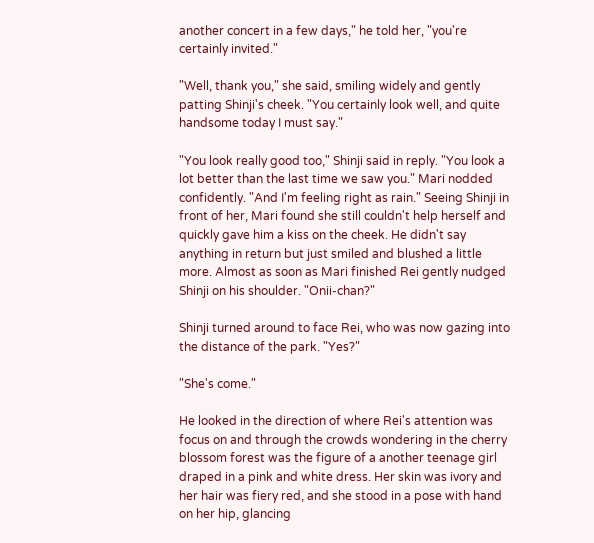another concert in a few days," he told her, "you're certainly invited."

"Well, thank you," she said, smiling widely and gently patting Shinji's cheek. "You certainly look well, and quite handsome today I must say."

"You look really good too," Shinji said in reply. "You look a lot better than the last time we saw you." Mari nodded confidently. "And I'm feeling right as rain." Seeing Shinji in front of her, Mari found she still couldn't help herself and quickly gave him a kiss on the cheek. He didn't say anything in return but just smiled and blushed a little more. Almost as soon as Mari finished Rei gently nudged Shinji on his shoulder. "Onii-chan?"

Shinji turned around to face Rei, who was now gazing into the distance of the park. "Yes?"

"She's come."

He looked in the direction of where Rei's attention was focus on and through the crowds wondering in the cherry blossom forest was the figure of a another teenage girl draped in a pink and white dress. Her skin was ivory and her hair was fiery red, and she stood in a pose with hand on her hip, glancing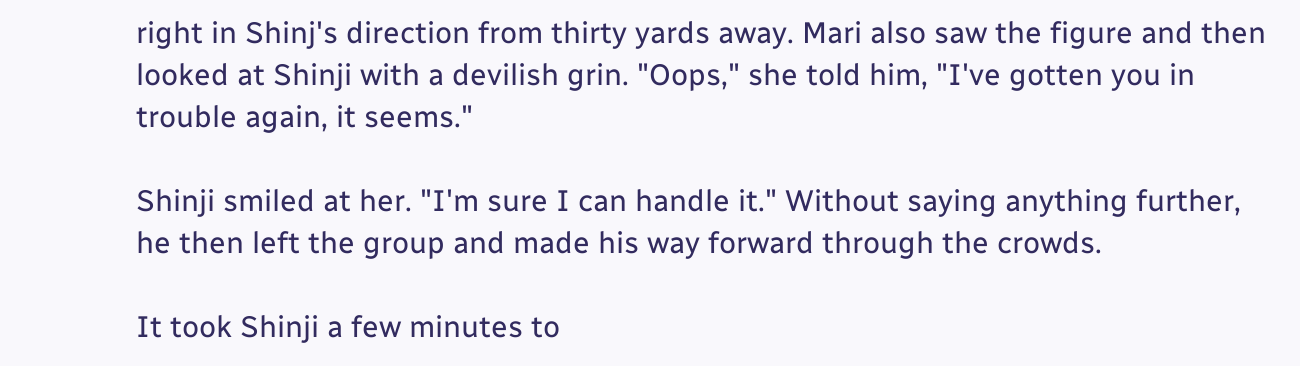right in Shinj's direction from thirty yards away. Mari also saw the figure and then looked at Shinji with a devilish grin. "Oops," she told him, "I've gotten you in trouble again, it seems."

Shinji smiled at her. "I'm sure I can handle it." Without saying anything further, he then left the group and made his way forward through the crowds.

It took Shinji a few minutes to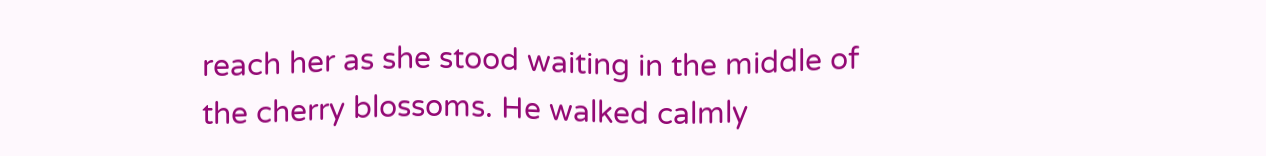reach her as she stood waiting in the middle of the cherry blossoms. He walked calmly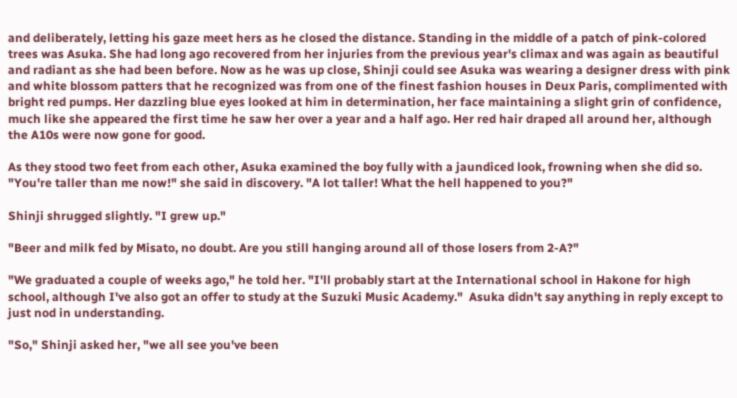and deliberately, letting his gaze meet hers as he closed the distance. Standing in the middle of a patch of pink-colored trees was Asuka. She had long ago recovered from her injuries from the previous year's climax and was again as beautiful and radiant as she had been before. Now as he was up close, Shinji could see Asuka was wearing a designer dress with pink and white blossom patters that he recognized was from one of the finest fashion houses in Deux Paris, complimented with bright red pumps. Her dazzling blue eyes looked at him in determination, her face maintaining a slight grin of confidence, much like she appeared the first time he saw her over a year and a half ago. Her red hair draped all around her, although the A10s were now gone for good.

As they stood two feet from each other, Asuka examined the boy fully with a jaundiced look, frowning when she did so. "You're taller than me now!" she said in discovery. "A lot taller! What the hell happened to you?"

Shinji shrugged slightly. "I grew up."

"Beer and milk fed by Misato, no doubt. Are you still hanging around all of those losers from 2-A?"

"We graduated a couple of weeks ago," he told her. "I'll probably start at the International school in Hakone for high school, although I've also got an offer to study at the Suzuki Music Academy."  Asuka didn't say anything in reply except to just nod in understanding.

"So," Shinji asked her, "we all see you've been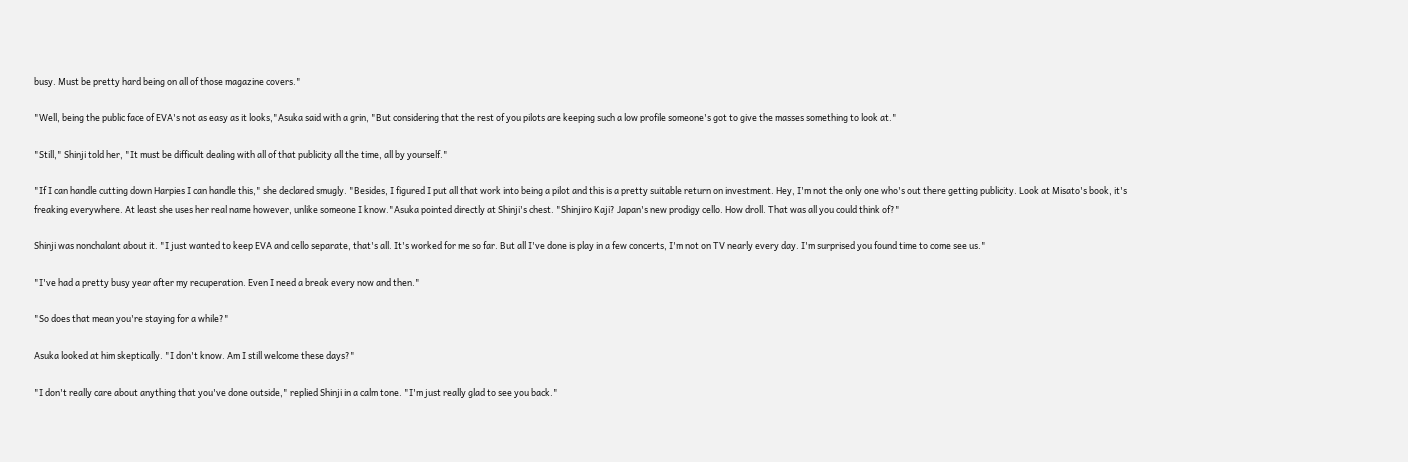busy. Must be pretty hard being on all of those magazine covers."

"Well, being the public face of EVA's not as easy as it looks,"Asuka said with a grin, "But considering that the rest of you pilots are keeping such a low profile someone's got to give the masses something to look at."

"Still," Shinji told her, "It must be difficult dealing with all of that publicity all the time, all by yourself."

"If I can handle cutting down Harpies I can handle this," she declared smugly. "Besides, I figured I put all that work into being a pilot and this is a pretty suitable return on investment. Hey, I'm not the only one who's out there getting publicity. Look at Misato's book, it's freaking everywhere. At least she uses her real name however, unlike someone I know."Asuka pointed directly at Shinji's chest. "Shinjiro Kaji? Japan's new prodigy cello. How droll. That was all you could think of?"

Shinji was nonchalant about it. "I just wanted to keep EVA and cello separate, that's all. It's worked for me so far. But all I've done is play in a few concerts, I'm not on TV nearly every day. I'm surprised you found time to come see us."

"I've had a pretty busy year after my recuperation. Even I need a break every now and then."

"So does that mean you're staying for a while?"

Asuka looked at him skeptically. "I don't know. Am I still welcome these days?"

"I don't really care about anything that you've done outside," replied Shinji in a calm tone. "I'm just really glad to see you back."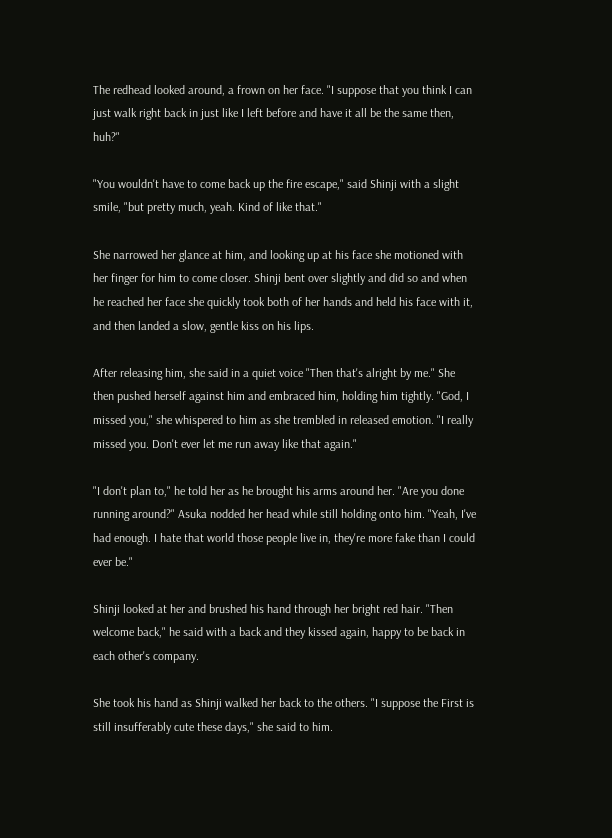The redhead looked around, a frown on her face. "I suppose that you think I can just walk right back in just like I left before and have it all be the same then, huh?"

"You wouldn't have to come back up the fire escape," said Shinji with a slight smile, "but pretty much, yeah. Kind of like that."

She narrowed her glance at him, and looking up at his face she motioned with her finger for him to come closer. Shinji bent over slightly and did so and when he reached her face she quickly took both of her hands and held his face with it, and then landed a slow, gentle kiss on his lips.

After releasing him, she said in a quiet voice "Then that's alright by me." She then pushed herself against him and embraced him, holding him tightly. "God, I missed you," she whispered to him as she trembled in released emotion. "I really missed you. Don't ever let me run away like that again."

"I don't plan to," he told her as he brought his arms around her. "Are you done running around?" Asuka nodded her head while still holding onto him. "Yeah, I've had enough. I hate that world those people live in, they're more fake than I could ever be."

Shinji looked at her and brushed his hand through her bright red hair. "Then welcome back," he said with a back and they kissed again, happy to be back in each other's company.

She took his hand as Shinji walked her back to the others. "I suppose the First is still insufferably cute these days," she said to him.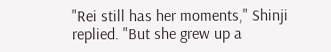"Rei still has her moments," Shinji replied. "But she grew up a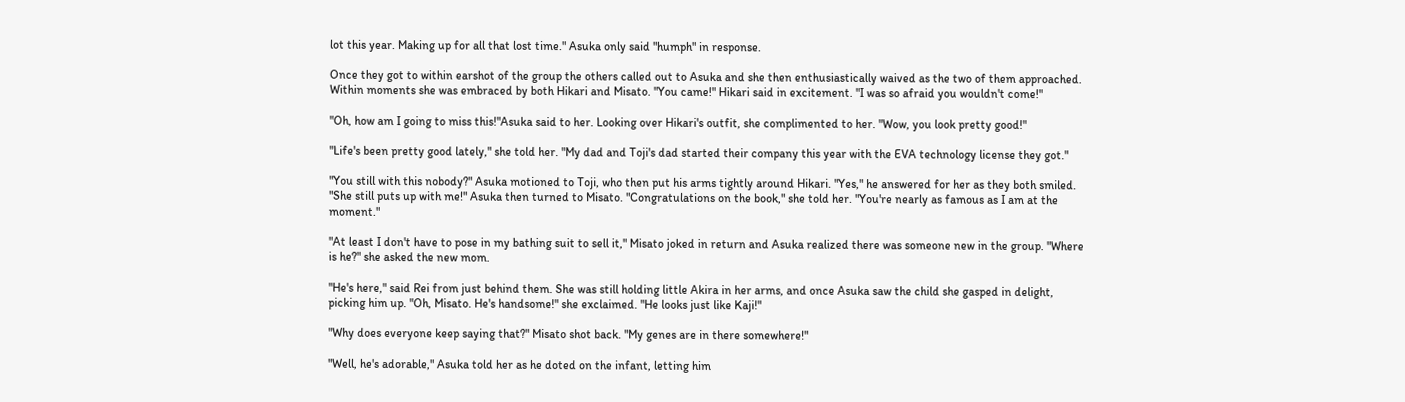lot this year. Making up for all that lost time." Asuka only said "humph" in response.

Once they got to within earshot of the group the others called out to Asuka and she then enthusiastically waived as the two of them approached. Within moments she was embraced by both Hikari and Misato. "You came!" Hikari said in excitement. "I was so afraid you wouldn't come!"

"Oh, how am I going to miss this!"Asuka said to her. Looking over Hikari's outfit, she complimented to her. "Wow, you look pretty good!"

"Life's been pretty good lately," she told her. "My dad and Toji's dad started their company this year with the EVA technology license they got."

"You still with this nobody?" Asuka motioned to Toji, who then put his arms tightly around Hikari. "Yes," he answered for her as they both smiled. "She still puts up with me!" Asuka then turned to Misato. "Congratulations on the book," she told her. "You're nearly as famous as I am at the moment."

"At least I don't have to pose in my bathing suit to sell it," Misato joked in return and Asuka realized there was someone new in the group. "Where is he?" she asked the new mom.

"He's here," said Rei from just behind them. She was still holding little Akira in her arms, and once Asuka saw the child she gasped in delight, picking him up. "Oh, Misato. He's handsome!" she exclaimed. "He looks just like Kaji!"

"Why does everyone keep saying that?" Misato shot back. "My genes are in there somewhere!"

"Well, he's adorable," Asuka told her as he doted on the infant, letting him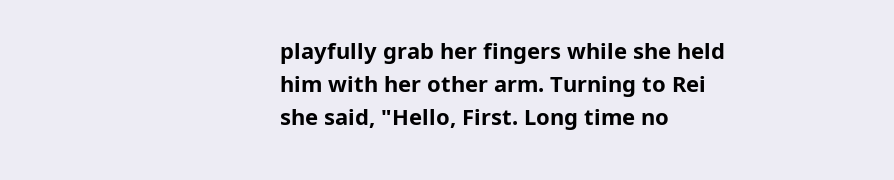playfully grab her fingers while she held him with her other arm. Turning to Rei she said, "Hello, First. Long time no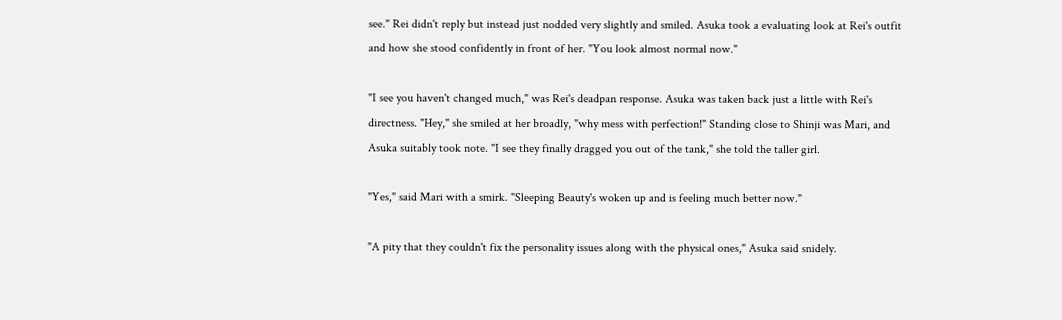see." Rei didn't reply but instead just nodded very slightly and smiled. Asuka took a evaluating look at Rei's outfit and how she stood confidently in front of her. "You look almost normal now."

"I see you haven't changed much," was Rei's deadpan response. Asuka was taken back just a little with Rei's directness. "Hey," she smiled at her broadly, "why mess with perfection!" Standing close to Shinji was Mari, and Asuka suitably took note. "I see they finally dragged you out of the tank," she told the taller girl.

"Yes," said Mari with a smirk. "Sleeping Beauty's woken up and is feeling much better now."

"A pity that they couldn't fix the personality issues along with the physical ones," Asuka said snidely.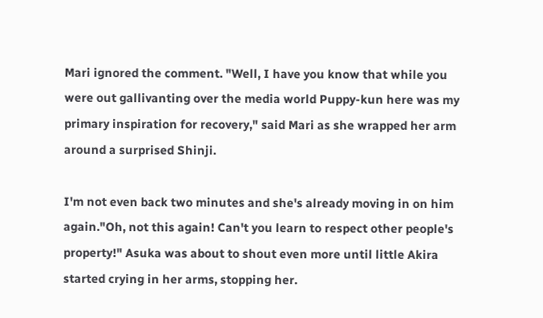Mari ignored the comment. "Well, I have you know that while you were out gallivanting over the media world Puppy-kun here was my primary inspiration for recovery," said Mari as she wrapped her arm around a surprised Shinji.

I'm not even back two minutes and she's already moving in on him again."Oh, not this again! Can't you learn to respect other people's property!" Asuka was about to shout even more until little Akira started crying in her arms, stopping her.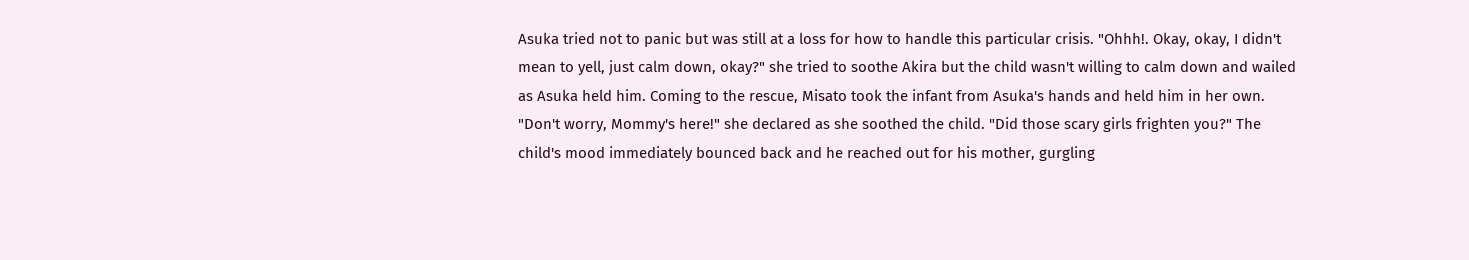Asuka tried not to panic but was still at a loss for how to handle this particular crisis. "Ohhh!. Okay, okay, I didn't mean to yell, just calm down, okay?" she tried to soothe Akira but the child wasn't willing to calm down and wailed as Asuka held him. Coming to the rescue, Misato took the infant from Asuka's hands and held him in her own. "Don't worry, Mommy's here!" she declared as she soothed the child. "Did those scary girls frighten you?" The child's mood immediately bounced back and he reached out for his mother, gurgling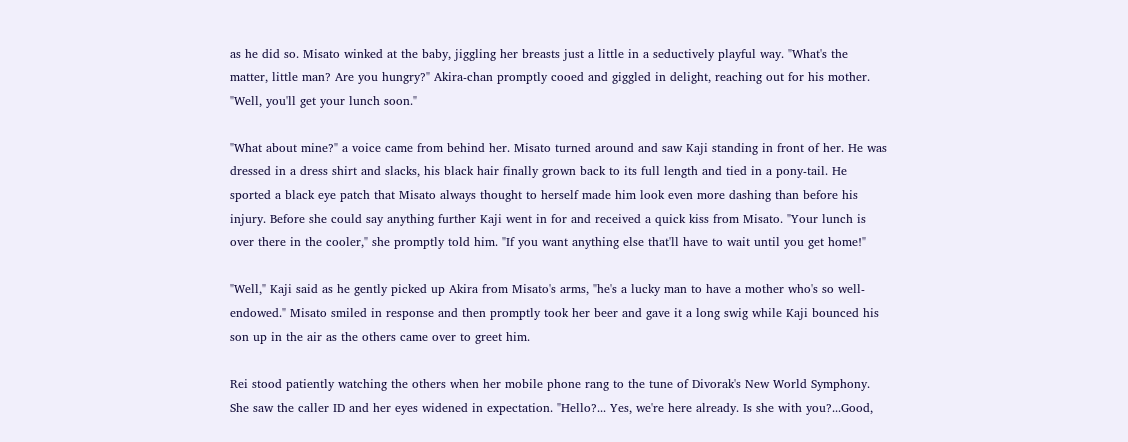as he did so. Misato winked at the baby, jiggling her breasts just a little in a seductively playful way. "What's the matter, little man? Are you hungry?" Akira-chan promptly cooed and giggled in delight, reaching out for his mother. "Well, you'll get your lunch soon."

"What about mine?" a voice came from behind her. Misato turned around and saw Kaji standing in front of her. He was dressed in a dress shirt and slacks, his black hair finally grown back to its full length and tied in a pony-tail. He sported a black eye patch that Misato always thought to herself made him look even more dashing than before his injury. Before she could say anything further Kaji went in for and received a quick kiss from Misato. "Your lunch is over there in the cooler," she promptly told him. "If you want anything else that'll have to wait until you get home!"

"Well," Kaji said as he gently picked up Akira from Misato's arms, "he's a lucky man to have a mother who's so well-endowed." Misato smiled in response and then promptly took her beer and gave it a long swig while Kaji bounced his son up in the air as the others came over to greet him.

Rei stood patiently watching the others when her mobile phone rang to the tune of Divorak's New World Symphony. She saw the caller ID and her eyes widened in expectation. "Hello?... Yes, we're here already. Is she with you?...Good,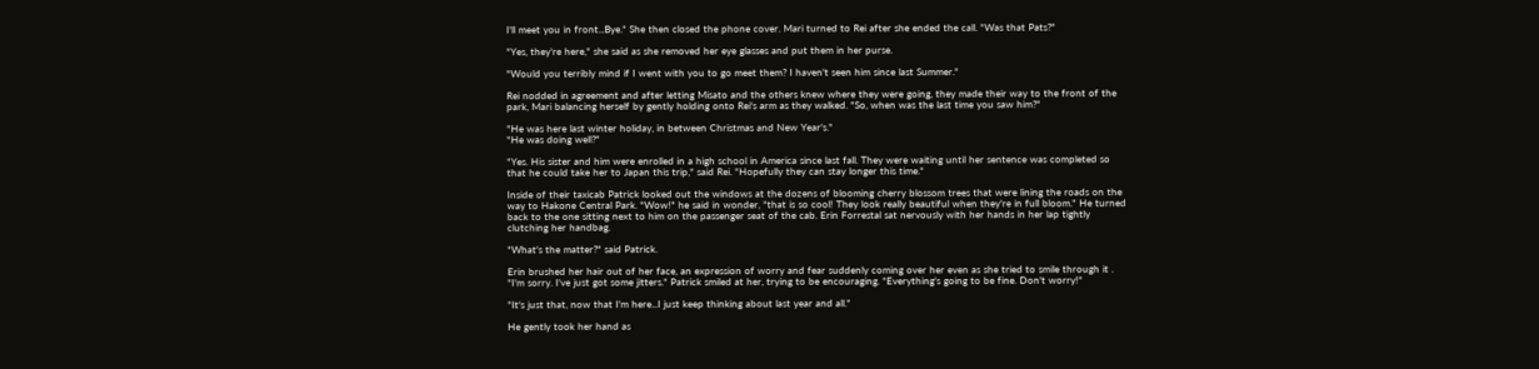I'll meet you in front...Bye." She then closed the phone cover. Mari turned to Rei after she ended the call. "Was that Pats?"

"Yes, they're here," she said as she removed her eye glasses and put them in her purse.

"Would you terribly mind if I went with you to go meet them? I haven't seen him since last Summer."

Rei nodded in agreement and after letting Misato and the others knew where they were going, they made their way to the front of the park, Mari balancing herself by gently holding onto Rei's arm as they walked. "So, when was the last time you saw him?"

"He was here last winter holiday, in between Christmas and New Year's."
"He was doing well?"

"Yes. His sister and him were enrolled in a high school in America since last fall. They were waiting until her sentence was completed so that he could take her to Japan this trip," said Rei. "Hopefully they can stay longer this time."

Inside of their taxicab Patrick looked out the windows at the dozens of blooming cherry blossom trees that were lining the roads on the way to Hakone Central Park. "Wow!" he said in wonder, "that is so cool! They look really beautiful when they're in full bloom." He turned back to the one sitting next to him on the passenger seat of the cab. Erin Forrestal sat nervously with her hands in her lap tightly clutching her handbag.

"What's the matter?" said Patrick.

Erin brushed her hair out of her face, an expression of worry and fear suddenly coming over her even as she tried to smile through it . "I'm sorry. I've just got some jitters." Patrick smiled at her, trying to be encouraging. "Everything's going to be fine. Don't worry!"

"It's just that, now that I'm here...I just keep thinking about last year and all."

He gently took her hand as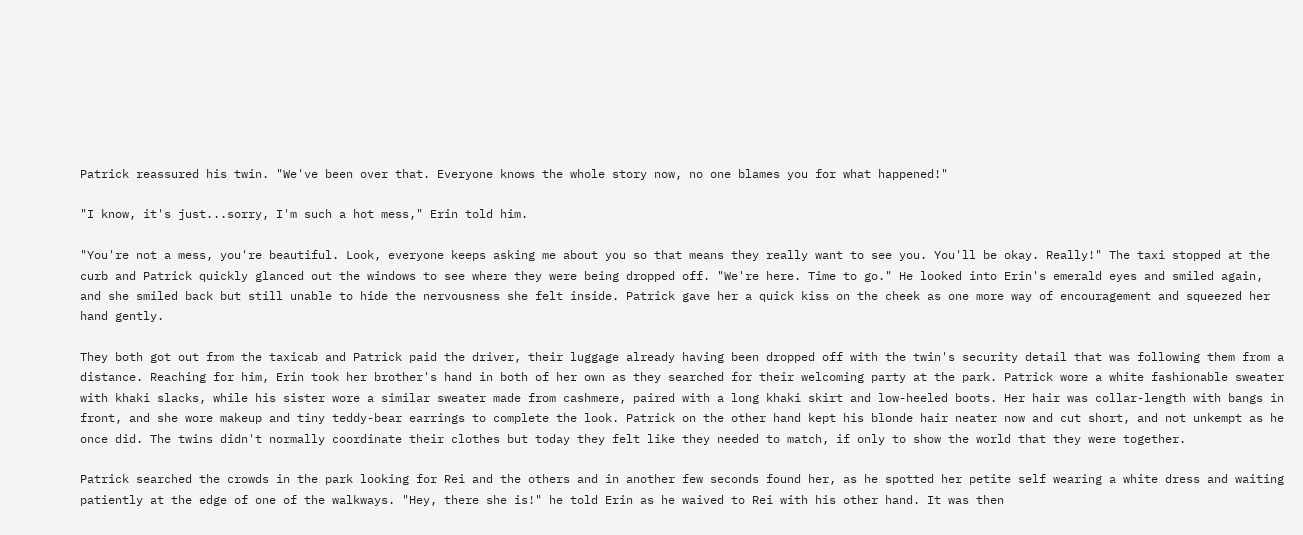Patrick reassured his twin. "We've been over that. Everyone knows the whole story now, no one blames you for what happened!"

"I know, it's just...sorry, I'm such a hot mess," Erin told him.

"You're not a mess, you're beautiful. Look, everyone keeps asking me about you so that means they really want to see you. You'll be okay. Really!" The taxi stopped at the curb and Patrick quickly glanced out the windows to see where they were being dropped off. "We're here. Time to go." He looked into Erin's emerald eyes and smiled again, and she smiled back but still unable to hide the nervousness she felt inside. Patrick gave her a quick kiss on the cheek as one more way of encouragement and squeezed her hand gently.

They both got out from the taxicab and Patrick paid the driver, their luggage already having been dropped off with the twin's security detail that was following them from a distance. Reaching for him, Erin took her brother's hand in both of her own as they searched for their welcoming party at the park. Patrick wore a white fashionable sweater with khaki slacks, while his sister wore a similar sweater made from cashmere, paired with a long khaki skirt and low-heeled boots. Her hair was collar-length with bangs in front, and she wore makeup and tiny teddy-bear earrings to complete the look. Patrick on the other hand kept his blonde hair neater now and cut short, and not unkempt as he once did. The twins didn't normally coordinate their clothes but today they felt like they needed to match, if only to show the world that they were together.

Patrick searched the crowds in the park looking for Rei and the others and in another few seconds found her, as he spotted her petite self wearing a white dress and waiting patiently at the edge of one of the walkways. "Hey, there she is!" he told Erin as he waived to Rei with his other hand. It was then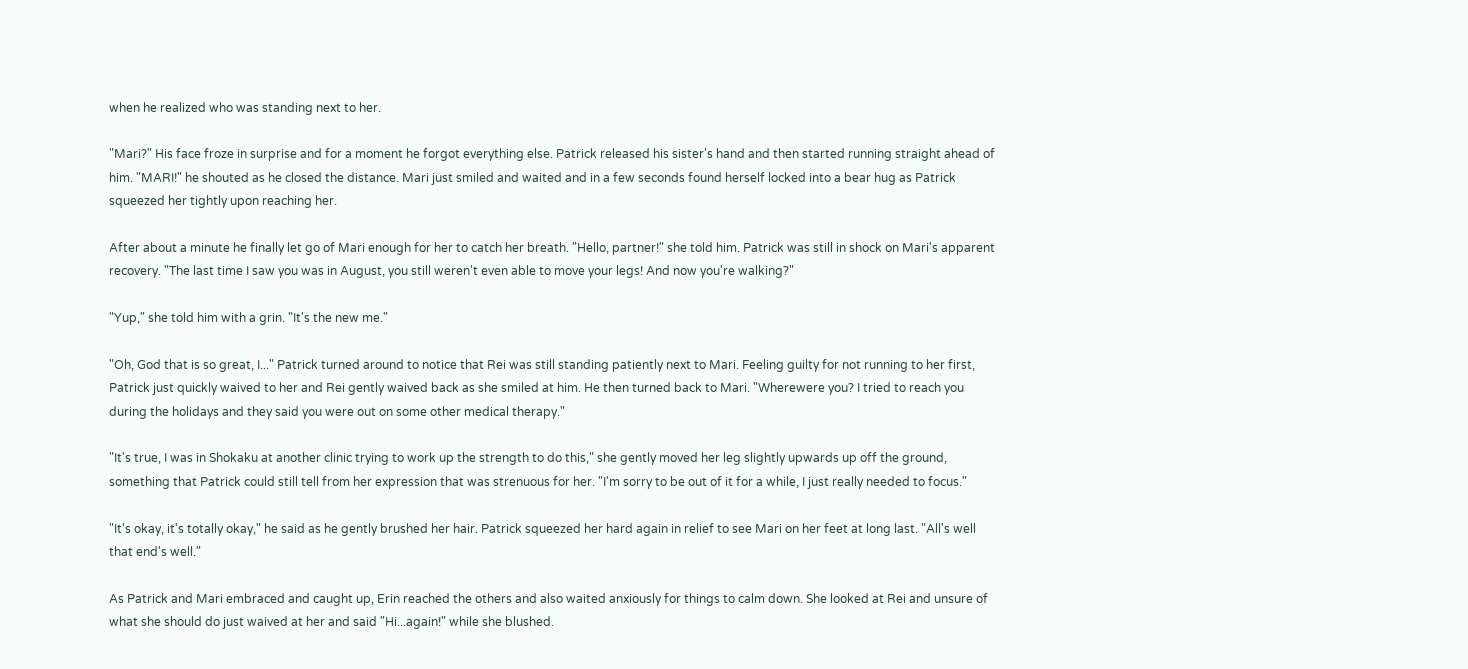when he realized who was standing next to her.

"Mari?" His face froze in surprise and for a moment he forgot everything else. Patrick released his sister's hand and then started running straight ahead of him. "MARI!" he shouted as he closed the distance. Mari just smiled and waited and in a few seconds found herself locked into a bear hug as Patrick squeezed her tightly upon reaching her.

After about a minute he finally let go of Mari enough for her to catch her breath. "Hello, partner!" she told him. Patrick was still in shock on Mari's apparent recovery. "The last time I saw you was in August, you still weren't even able to move your legs! And now you're walking?"

"Yup," she told him with a grin. "It's the new me."

"Oh, God that is so great, I..." Patrick turned around to notice that Rei was still standing patiently next to Mari. Feeling guilty for not running to her first, Patrick just quickly waived to her and Rei gently waived back as she smiled at him. He then turned back to Mari. "Wherewere you? I tried to reach you during the holidays and they said you were out on some other medical therapy."

"It's true, I was in Shokaku at another clinic trying to work up the strength to do this," she gently moved her leg slightly upwards up off the ground, something that Patrick could still tell from her expression that was strenuous for her. "I'm sorry to be out of it for a while, I just really needed to focus."

"It's okay, it's totally okay," he said as he gently brushed her hair. Patrick squeezed her hard again in relief to see Mari on her feet at long last. "All's well that end's well."

As Patrick and Mari embraced and caught up, Erin reached the others and also waited anxiously for things to calm down. She looked at Rei and unsure of what she should do just waived at her and said "Hi...again!" while she blushed.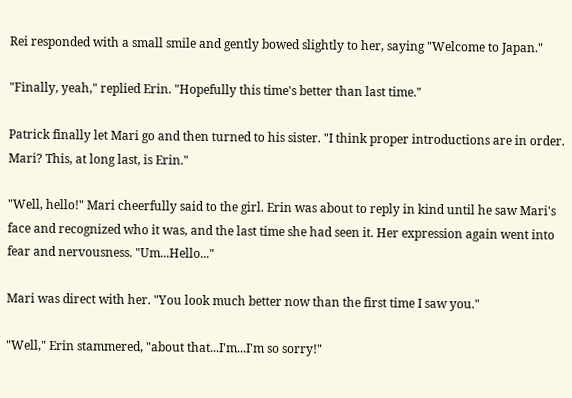Rei responded with a small smile and gently bowed slightly to her, saying "Welcome to Japan."

"Finally, yeah," replied Erin. "Hopefully this time's better than last time."

Patrick finally let Mari go and then turned to his sister. "I think proper introductions are in order. Mari? This, at long last, is Erin."

"Well, hello!" Mari cheerfully said to the girl. Erin was about to reply in kind until he saw Mari's face and recognized who it was, and the last time she had seen it. Her expression again went into fear and nervousness. "Um...Hello..."

Mari was direct with her. "You look much better now than the first time I saw you."

"Well," Erin stammered, "about that...I'm...I'm so sorry!"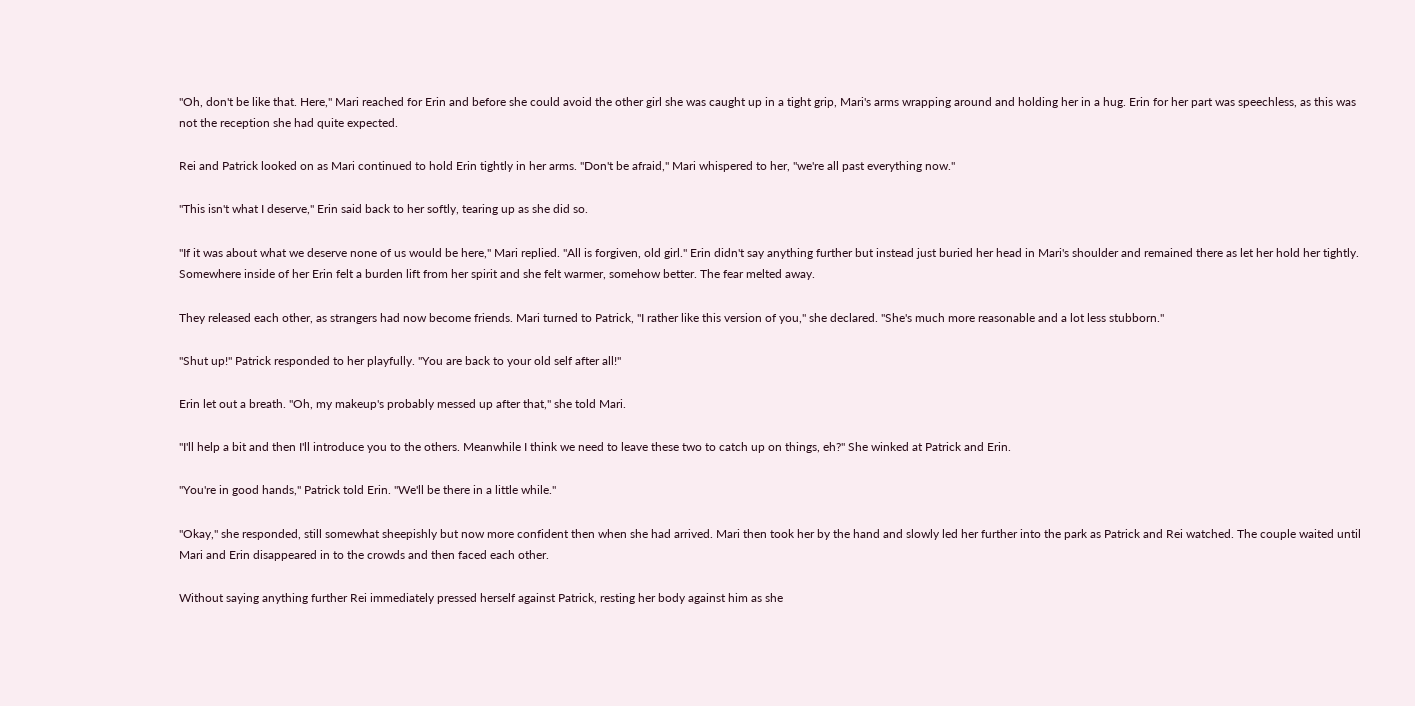"Oh, don't be like that. Here," Mari reached for Erin and before she could avoid the other girl she was caught up in a tight grip, Mari's arms wrapping around and holding her in a hug. Erin for her part was speechless, as this was not the reception she had quite expected.

Rei and Patrick looked on as Mari continued to hold Erin tightly in her arms. "Don't be afraid," Mari whispered to her, "we're all past everything now."

"This isn't what I deserve," Erin said back to her softly, tearing up as she did so.

"If it was about what we deserve none of us would be here," Mari replied. "All is forgiven, old girl." Erin didn't say anything further but instead just buried her head in Mari's shoulder and remained there as let her hold her tightly. Somewhere inside of her Erin felt a burden lift from her spirit and she felt warmer, somehow better. The fear melted away.

They released each other, as strangers had now become friends. Mari turned to Patrick, "I rather like this version of you," she declared. "She's much more reasonable and a lot less stubborn."

"Shut up!" Patrick responded to her playfully. "You are back to your old self after all!"

Erin let out a breath. "Oh, my makeup's probably messed up after that," she told Mari.

"I'll help a bit and then I'll introduce you to the others. Meanwhile I think we need to leave these two to catch up on things, eh?" She winked at Patrick and Erin.

"You're in good hands," Patrick told Erin. "We'll be there in a little while."

"Okay," she responded, still somewhat sheepishly but now more confident then when she had arrived. Mari then took her by the hand and slowly led her further into the park as Patrick and Rei watched. The couple waited until Mari and Erin disappeared in to the crowds and then faced each other.

Without saying anything further Rei immediately pressed herself against Patrick, resting her body against him as she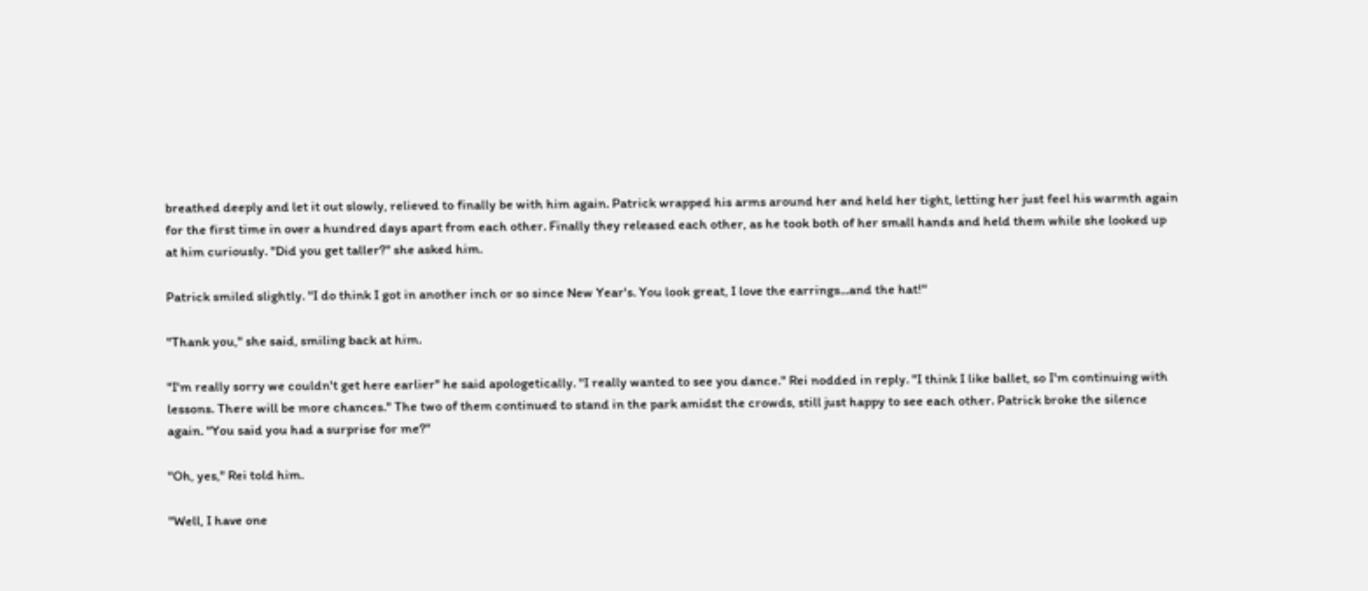breathed deeply and let it out slowly, relieved to finally be with him again. Patrick wrapped his arms around her and held her tight, letting her just feel his warmth again for the first time in over a hundred days apart from each other. Finally they released each other, as he took both of her small hands and held them while she looked up at him curiously. "Did you get taller?" she asked him.

Patrick smiled slightly. "I do think I got in another inch or so since New Year's. You look great, I love the earrings...and the hat!"

"Thank you," she said, smiling back at him.

"I'm really sorry we couldn't get here earlier" he said apologetically. "I really wanted to see you dance." Rei nodded in reply. "I think I like ballet, so I'm continuing with lessons. There will be more chances." The two of them continued to stand in the park amidst the crowds, still just happy to see each other. Patrick broke the silence again. "You said you had a surprise for me?"

"Oh, yes," Rei told him.

"Well, I have one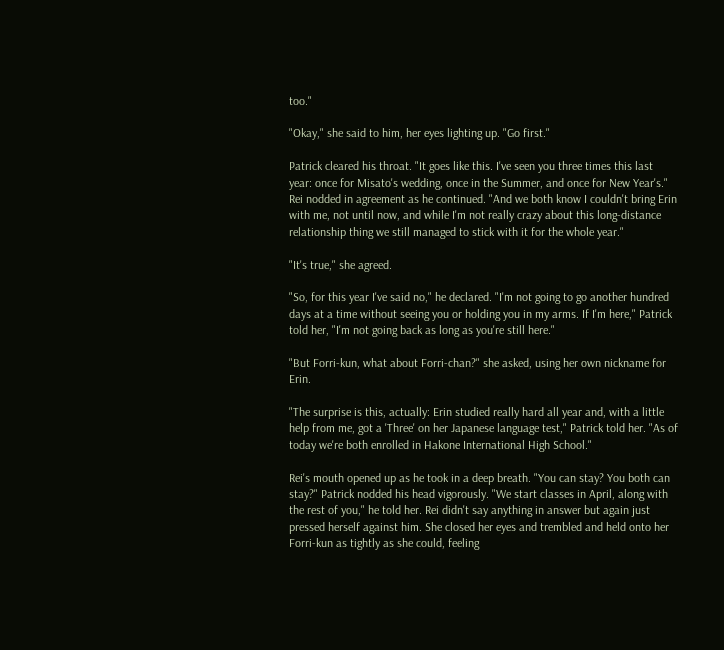too."

"Okay," she said to him, her eyes lighting up. "Go first."

Patrick cleared his throat. "It goes like this. I've seen you three times this last year: once for Misato's wedding, once in the Summer, and once for New Year's." Rei nodded in agreement as he continued. "And we both know I couldn't bring Erin with me, not until now, and while I'm not really crazy about this long-distance relationship thing we still managed to stick with it for the whole year."

"It's true," she agreed.

"So, for this year I've said no," he declared. "I'm not going to go another hundred days at a time without seeing you or holding you in my arms. If I'm here," Patrick told her, "I'm not going back as long as you're still here."

"But Forri-kun, what about Forri-chan?" she asked, using her own nickname for Erin.

"The surprise is this, actually: Erin studied really hard all year and, with a little help from me, got a 'Three' on her Japanese language test," Patrick told her. "As of today we're both enrolled in Hakone International High School."

Rei's mouth opened up as he took in a deep breath. "You can stay? You both can stay?" Patrick nodded his head vigorously. "We start classes in April, along with the rest of you," he told her. Rei didn't say anything in answer but again just pressed herself against him. She closed her eyes and trembled and held onto her Forri-kun as tightly as she could, feeling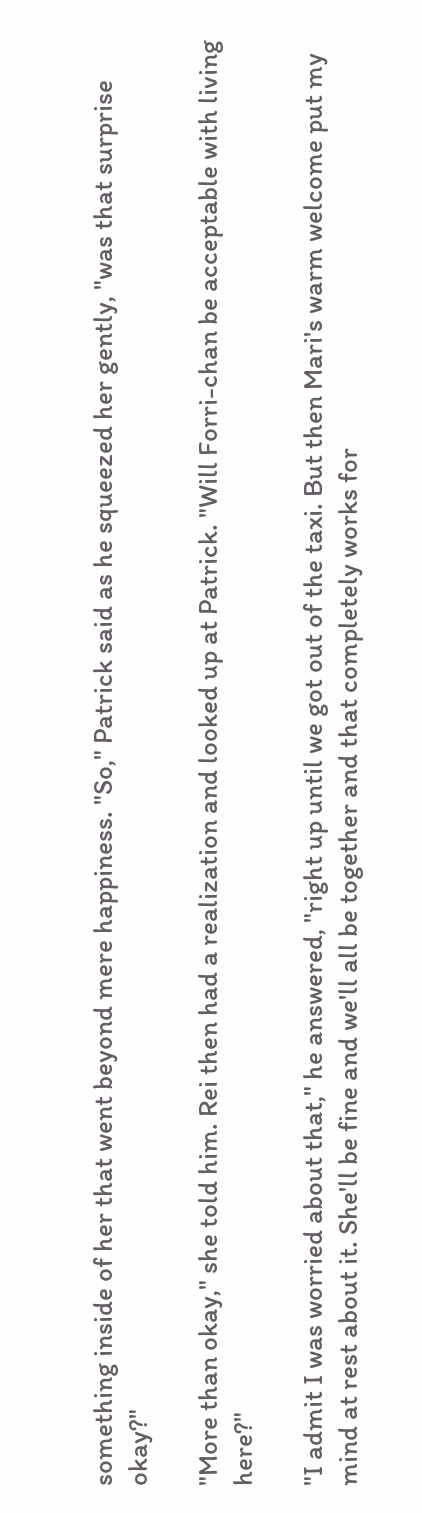something inside of her that went beyond mere happiness. "So," Patrick said as he squeezed her gently, "was that surprise okay?"

"More than okay," she told him. Rei then had a realization and looked up at Patrick. "Will Forri-chan be acceptable with living here?"

"I admit I was worried about that," he answered, "right up until we got out of the taxi. But then Mari's warm welcome put my mind at rest about it. She'll be fine and we'll all be together and that completely works for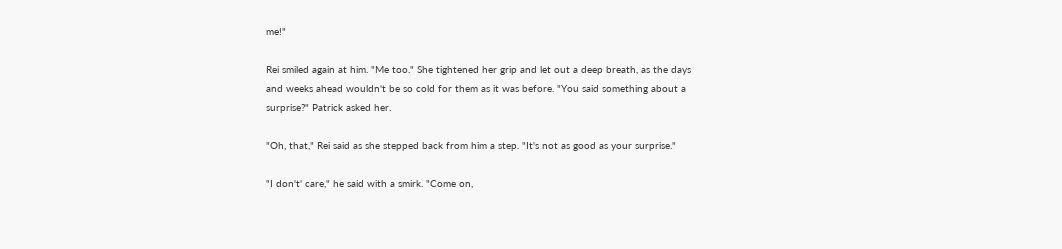me!"

Rei smiled again at him. "Me too." She tightened her grip and let out a deep breath, as the days and weeks ahead wouldn't be so cold for them as it was before. "You said something about a surprise?" Patrick asked her.

"Oh, that," Rei said as she stepped back from him a step. "It's not as good as your surprise."

"I don't' care," he said with a smirk. "Come on,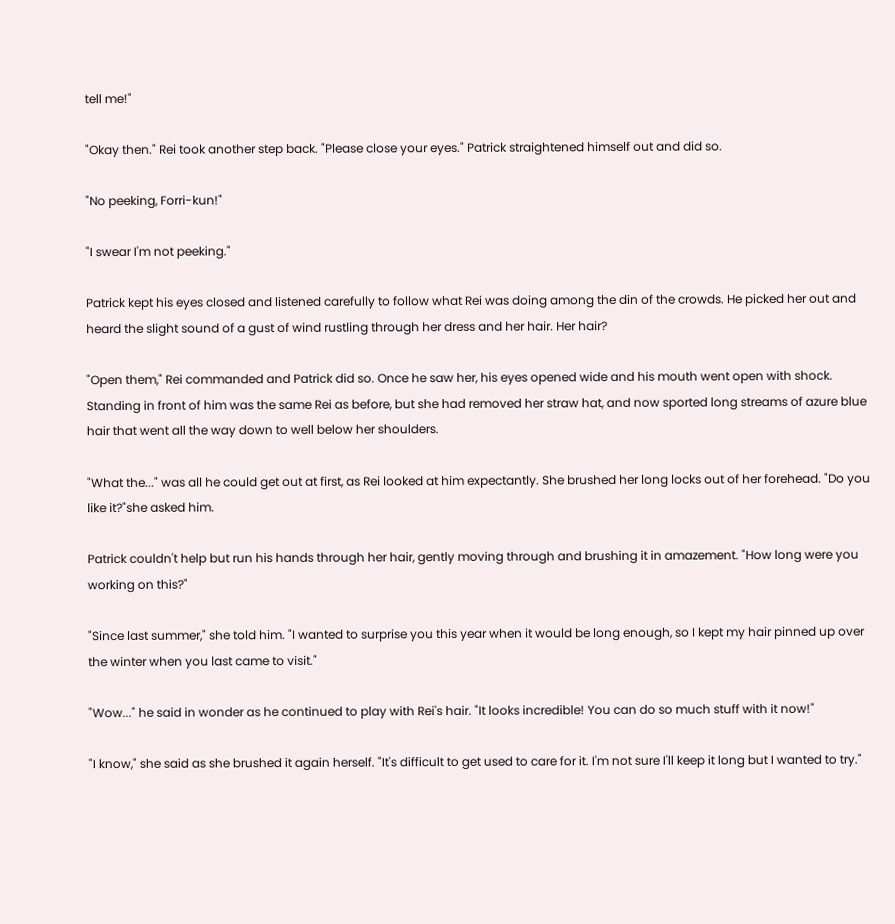tell me!"

"Okay then." Rei took another step back. "Please close your eyes." Patrick straightened himself out and did so.

"No peeking, Forri-kun!"

"I swear I'm not peeking."

Patrick kept his eyes closed and listened carefully to follow what Rei was doing among the din of the crowds. He picked her out and heard the slight sound of a gust of wind rustling through her dress and her hair. Her hair?

"Open them," Rei commanded and Patrick did so. Once he saw her, his eyes opened wide and his mouth went open with shock. Standing in front of him was the same Rei as before, but she had removed her straw hat, and now sported long streams of azure blue hair that went all the way down to well below her shoulders.

"What the..." was all he could get out at first, as Rei looked at him expectantly. She brushed her long locks out of her forehead. "Do you like it?"she asked him.

Patrick couldn't help but run his hands through her hair, gently moving through and brushing it in amazement. "How long were you working on this?"

"Since last summer," she told him. "I wanted to surprise you this year when it would be long enough, so I kept my hair pinned up over the winter when you last came to visit."

"Wow..." he said in wonder as he continued to play with Rei's hair. "It looks incredible! You can do so much stuff with it now!"

"I know," she said as she brushed it again herself. "It's difficult to get used to care for it. I'm not sure I'll keep it long but I wanted to try."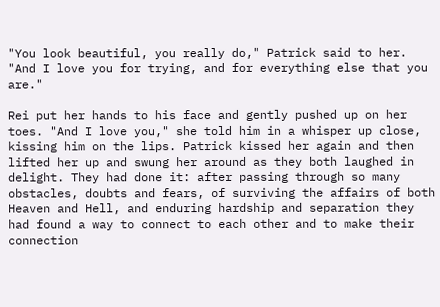"You look beautiful, you really do," Patrick said to her. "And I love you for trying, and for everything else that you are."

Rei put her hands to his face and gently pushed up on her toes. "And I love you," she told him in a whisper up close, kissing him on the lips. Patrick kissed her again and then lifted her up and swung her around as they both laughed in delight. They had done it: after passing through so many obstacles, doubts and fears, of surviving the affairs of both Heaven and Hell, and enduring hardship and separation they had found a way to connect to each other and to make their connection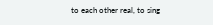to each other real, to sing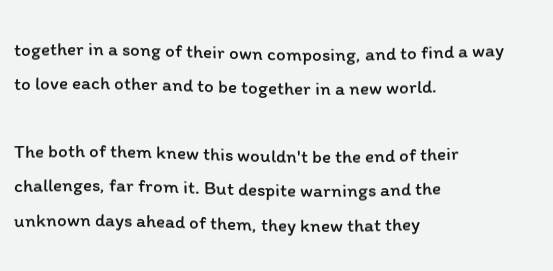together in a song of their own composing, and to find a way to love each other and to be together in a new world.

The both of them knew this wouldn't be the end of their challenges, far from it. But despite warnings and the unknown days ahead of them, they knew that they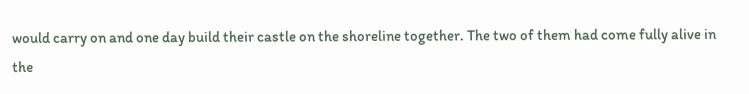would carry on and one day build their castle on the shoreline together. The two of them had come fully alive in the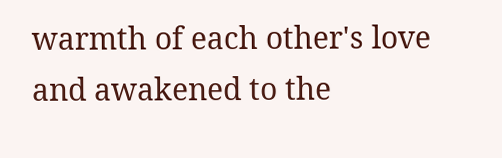warmth of each other's love and awakened to the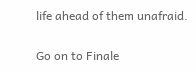life ahead of them unafraid.

Go on to Finale